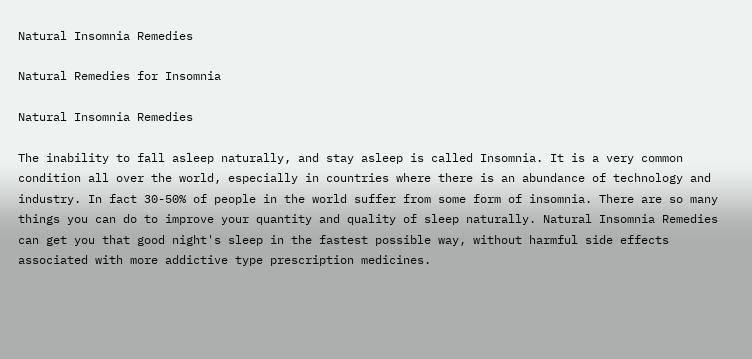Natural Insomnia Remedies

Natural Remedies for Insomnia

Natural Insomnia Remedies

The inability to fall asleep naturally, and stay asleep is called Insomnia. It is a very common condition all over the world, especially in countries where there is an abundance of technology and industry. In fact 30-50% of people in the world suffer from some form of insomnia. There are so many things you can do to improve your quantity and quality of sleep naturally. Natural Insomnia Remedies can get you that good night's sleep in the fastest possible way, without harmful side effects associated with more addictive type prescription medicines.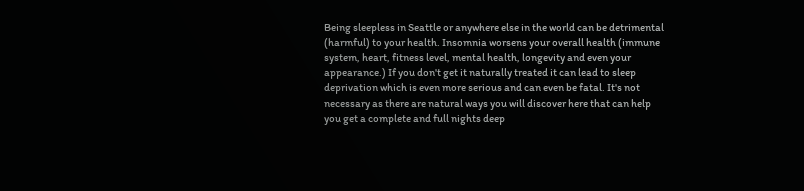Being sleepless in Seattle or anywhere else in the world can be detrimental (harmful) to your health. Insomnia worsens your overall health (immune system, heart, fitness level, mental health, longevity and even your appearance.) If you don't get it naturally treated it can lead to sleep deprivation which is even more serious and can even be fatal. It's not necessary as there are natural ways you will discover here that can help you get a complete and full nights deep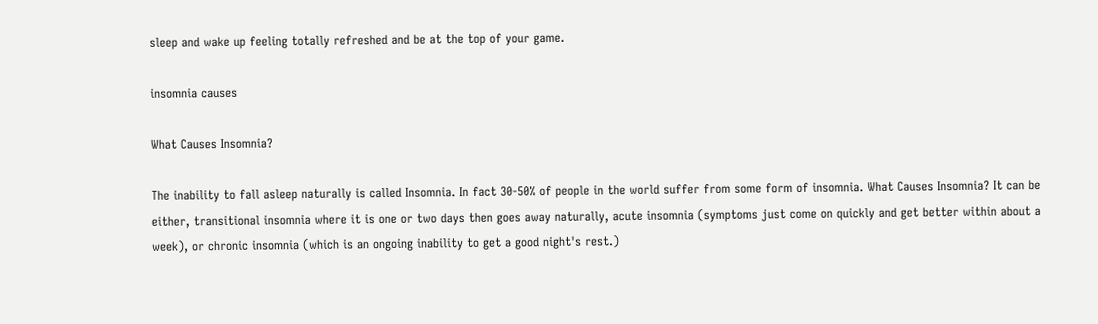sleep and wake up feeling totally refreshed and be at the top of your game.

insomnia causes

What Causes Insomnia?

The inability to fall asleep naturally is called Insomnia. In fact 30-50% of people in the world suffer from some form of insomnia. What Causes Insomnia? It can be either, transitional insomnia where it is one or two days then goes away naturally, acute insomnia (symptoms just come on quickly and get better within about a week), or chronic insomnia (which is an ongoing inability to get a good night's rest.)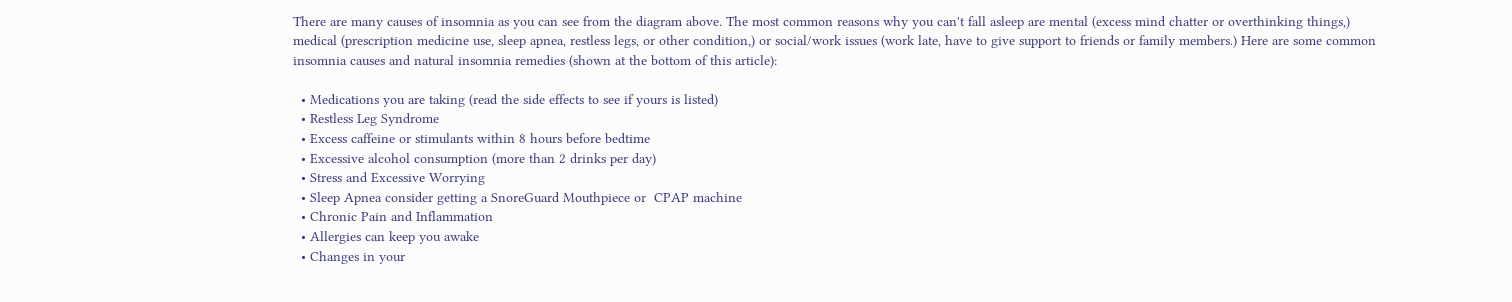There are many causes of insomnia as you can see from the diagram above. The most common reasons why you can't fall asleep are mental (excess mind chatter or overthinking things,) medical (prescription medicine use, sleep apnea, restless legs, or other condition,) or social/work issues (work late, have to give support to friends or family members.) Here are some common insomnia causes and natural insomnia remedies (shown at the bottom of this article):

  • Medications you are taking (read the side effects to see if yours is listed)
  • Restless Leg Syndrome
  • Excess caffeine or stimulants within 8 hours before bedtime
  • Excessive alcohol consumption (more than 2 drinks per day)
  • Stress and Excessive Worrying
  • Sleep Apnea consider getting a SnoreGuard Mouthpiece or  CPAP machine
  • Chronic Pain and Inflammation
  • Allergies can keep you awake
  • Changes in your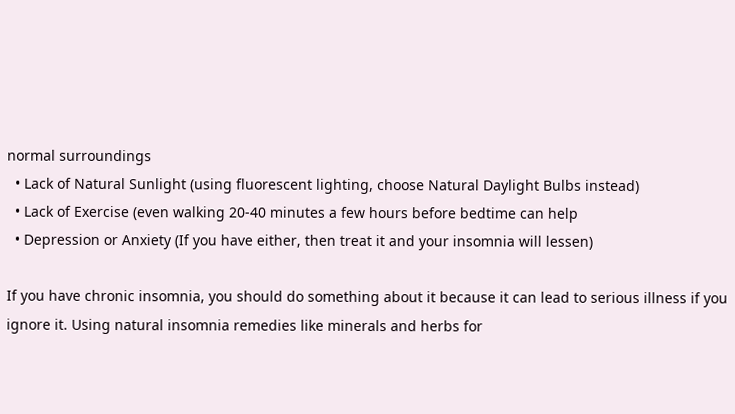normal surroundings
  • Lack of Natural Sunlight (using fluorescent lighting, choose Natural Daylight Bulbs instead)
  • Lack of Exercise (even walking 20-40 minutes a few hours before bedtime can help
  • Depression or Anxiety (If you have either, then treat it and your insomnia will lessen)

If you have chronic insomnia, you should do something about it because it can lead to serious illness if you ignore it. Using natural insomnia remedies like minerals and herbs for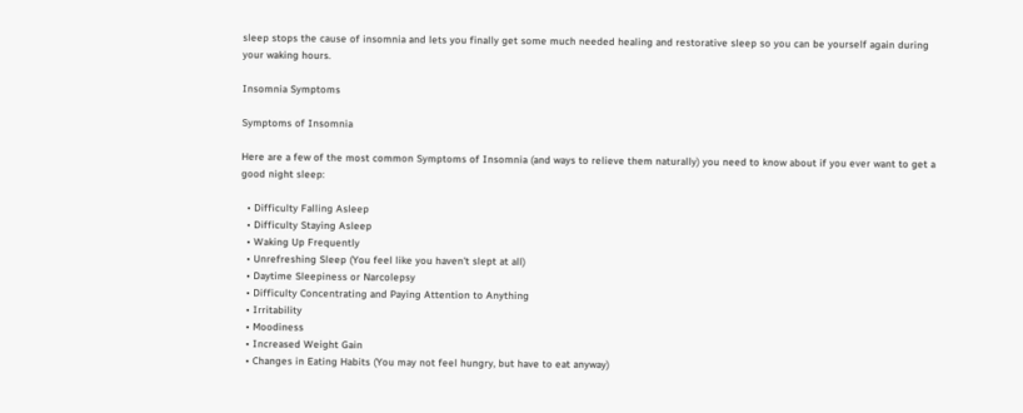sleep stops the cause of insomnia and lets you finally get some much needed healing and restorative sleep so you can be yourself again during your waking hours.

Insomnia Symptoms

Symptoms of Insomnia

Here are a few of the most common Symptoms of Insomnia (and ways to relieve them naturally) you need to know about if you ever want to get a good night sleep:

  • Difficulty Falling Asleep
  • Difficulty Staying Asleep
  • Waking Up Frequently
  • Unrefreshing Sleep (You feel like you haven't slept at all)
  • Daytime Sleepiness or Narcolepsy
  • Difficulty Concentrating and Paying Attention to Anything
  • Irritability
  • Moodiness
  • Increased Weight Gain
  • Changes in Eating Habits (You may not feel hungry, but have to eat anyway)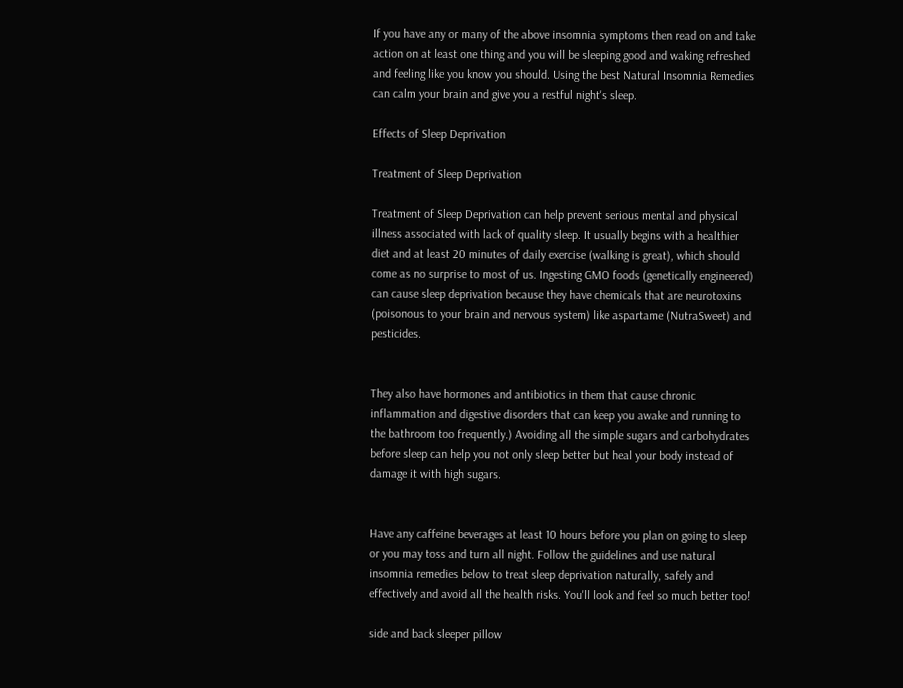If you have any or many of the above insomnia symptoms then read on and take action on at least one thing and you will be sleeping good and waking refreshed and feeling like you know you should. Using the best Natural Insomnia Remedies can calm your brain and give you a restful night's sleep.

Effects of Sleep Deprivation

Treatment of Sleep Deprivation

Treatment of Sleep Deprivation can help prevent serious mental and physical illness associated with lack of quality sleep. It usually begins with a healthier diet and at least 20 minutes of daily exercise (walking is great), which should come as no surprise to most of us. Ingesting GMO foods (genetically engineered) can cause sleep deprivation because they have chemicals that are neurotoxins (poisonous to your brain and nervous system) like aspartame (NutraSweet) and pesticides.


They also have hormones and antibiotics in them that cause chronic inflammation and digestive disorders that can keep you awake and running to the bathroom too frequently.) Avoiding all the simple sugars and carbohydrates before sleep can help you not only sleep better but heal your body instead of damage it with high sugars.


Have any caffeine beverages at least 10 hours before you plan on going to sleep or you may toss and turn all night. Follow the guidelines and use natural insomnia remedies below to treat sleep deprivation naturally, safely and effectively and avoid all the health risks. You'll look and feel so much better too!

side and back sleeper pillow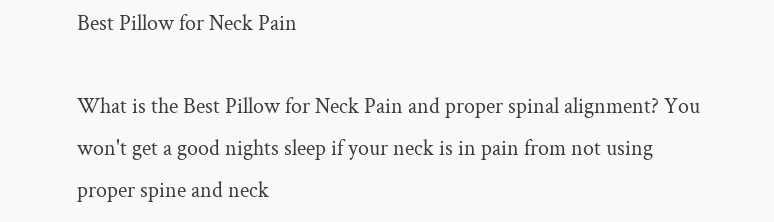Best Pillow for Neck Pain

What is the Best Pillow for Neck Pain and proper spinal alignment? You won't get a good nights sleep if your neck is in pain from not using proper spine and neck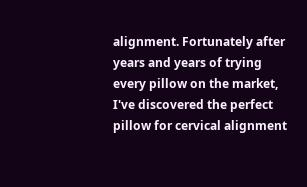alignment. Fortunately after years and years of trying every pillow on the market, I've discovered the perfect pillow for cervical alignment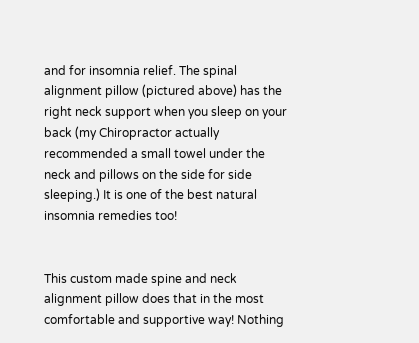and for insomnia relief. The spinal alignment pillow (pictured above) has the right neck support when you sleep on your back (my Chiropractor actually recommended a small towel under the neck and pillows on the side for side sleeping.) It is one of the best natural insomnia remedies too!


This custom made spine and neck alignment pillow does that in the most comfortable and supportive way! Nothing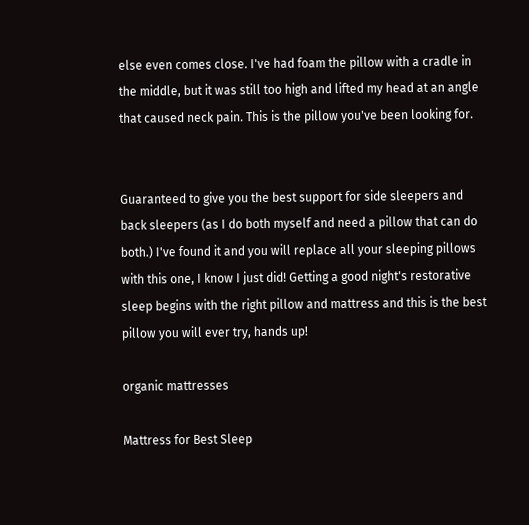else even comes close. I've had foam the pillow with a cradle in the middle, but it was still too high and lifted my head at an angle that caused neck pain. This is the pillow you've been looking for.


Guaranteed to give you the best support for side sleepers and back sleepers (as I do both myself and need a pillow that can do both.) I've found it and you will replace all your sleeping pillows with this one, I know I just did! Getting a good night's restorative sleep begins with the right pillow and mattress and this is the best pillow you will ever try, hands up!

organic mattresses

Mattress for Best Sleep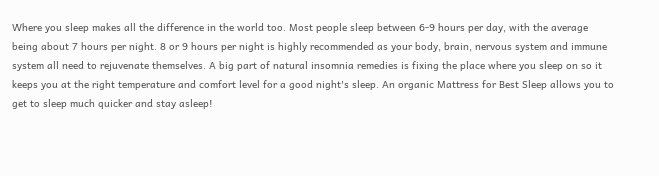Where you sleep makes all the difference in the world too. Most people sleep between 6-9 hours per day, with the average being about 7 hours per night. 8 or 9 hours per night is highly recommended as your body, brain, nervous system and immune system all need to rejuvenate themselves. A big part of natural insomnia remedies is fixing the place where you sleep on so it keeps you at the right temperature and comfort level for a good night's sleep. An organic Mattress for Best Sleep allows you to get to sleep much quicker and stay asleep!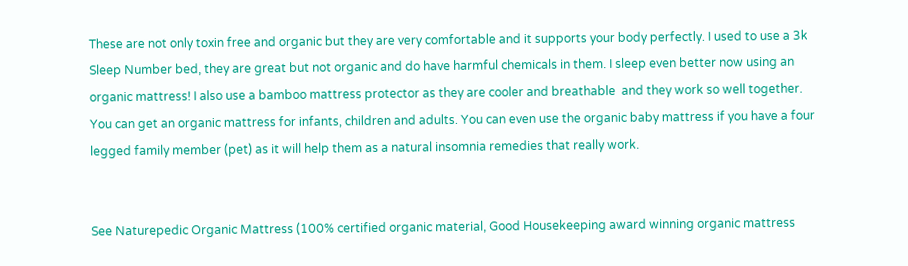These are not only toxin free and organic but they are very comfortable and it supports your body perfectly. I used to use a 3k Sleep Number bed, they are great but not organic and do have harmful chemicals in them. I sleep even better now using an organic mattress! I also use a bamboo mattress protector as they are cooler and breathable  and they work so well together. You can get an organic mattress for infants, children and adults. You can even use the organic baby mattress if you have a four legged family member (pet) as it will help them as a natural insomnia remedies that really work.


See Naturepedic Organic Mattress (100% certified organic material, Good Housekeeping award winning organic mattress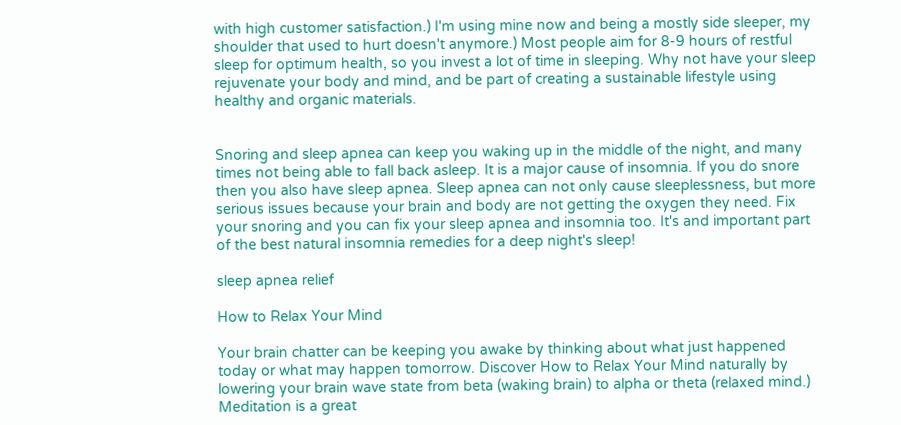with high customer satisfaction.) I'm using mine now and being a mostly side sleeper, my shoulder that used to hurt doesn't anymore.) Most people aim for 8-9 hours of restful sleep for optimum health, so you invest a lot of time in sleeping. Why not have your sleep rejuvenate your body and mind, and be part of creating a sustainable lifestyle using healthy and organic materials.


Snoring and sleep apnea can keep you waking up in the middle of the night, and many times not being able to fall back asleep. It is a major cause of insomnia. If you do snore then you also have sleep apnea. Sleep apnea can not only cause sleeplessness, but more serious issues because your brain and body are not getting the oxygen they need. Fix your snoring and you can fix your sleep apnea and insomnia too. It's and important part of the best natural insomnia remedies for a deep night's sleep!

sleep apnea relief

How to Relax Your Mind

Your brain chatter can be keeping you awake by thinking about what just happened today or what may happen tomorrow. Discover How to Relax Your Mind naturally by lowering your brain wave state from beta (waking brain) to alpha or theta (relaxed mind.) Meditation is a great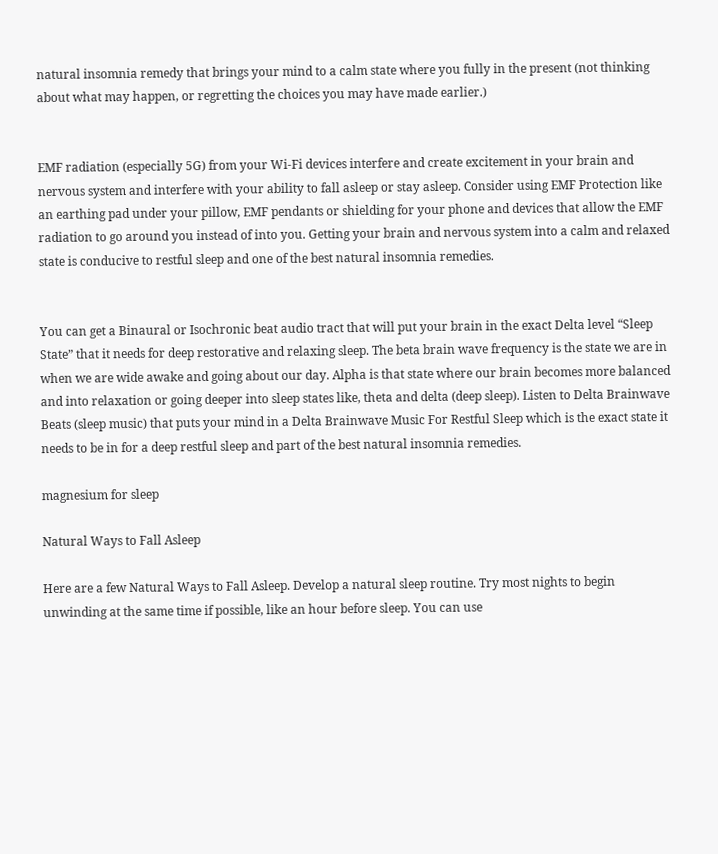natural insomnia remedy that brings your mind to a calm state where you fully in the present (not thinking about what may happen, or regretting the choices you may have made earlier.)


EMF radiation (especially 5G) from your Wi-Fi devices interfere and create excitement in your brain and nervous system and interfere with your ability to fall asleep or stay asleep. Consider using EMF Protection like an earthing pad under your pillow, EMF pendants or shielding for your phone and devices that allow the EMF radiation to go around you instead of into you. Getting your brain and nervous system into a calm and relaxed state is conducive to restful sleep and one of the best natural insomnia remedies.


You can get a Binaural or Isochronic beat audio tract that will put your brain in the exact Delta level “Sleep State” that it needs for deep restorative and relaxing sleep. The beta brain wave frequency is the state we are in when we are wide awake and going about our day. Alpha is that state where our brain becomes more balanced and into relaxation or going deeper into sleep states like, theta and delta (deep sleep). Listen to Delta Brainwave Beats (sleep music) that puts your mind in a Delta Brainwave Music For Restful Sleep which is the exact state it needs to be in for a deep restful sleep and part of the best natural insomnia remedies.

magnesium for sleep

Natural Ways to Fall Asleep

Here are a few Natural Ways to Fall Asleep. Develop a natural sleep routine. Try most nights to begin unwinding at the same time if possible, like an hour before sleep. You can use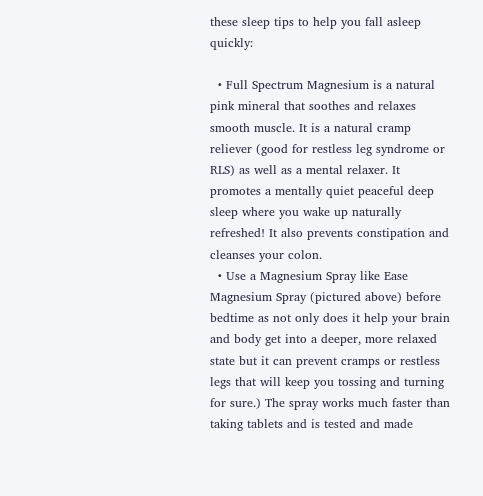these sleep tips to help you fall asleep quickly:

  • Full Spectrum Magnesium is a natural pink mineral that soothes and relaxes smooth muscle. It is a natural cramp reliever (good for restless leg syndrome or RLS) as well as a mental relaxer. It promotes a mentally quiet peaceful deep sleep where you wake up naturally refreshed! It also prevents constipation and cleanses your colon.
  • Use a Magnesium Spray like Ease Magnesium Spray (pictured above) before bedtime as not only does it help your brain and body get into a deeper, more relaxed state but it can prevent cramps or restless legs that will keep you tossing and turning for sure.) The spray works much faster than taking tablets and is tested and made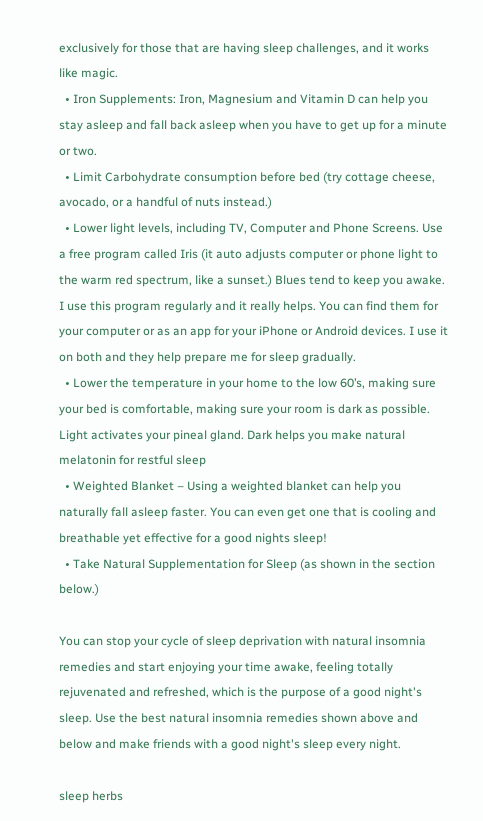exclusively for those that are having sleep challenges, and it works like magic.
  • Iron Supplements: Iron, Magnesium and Vitamin D can help you stay asleep and fall back asleep when you have to get up for a minute or two.
  • Limit Carbohydrate consumption before bed (try cottage cheese, avocado, or a handful of nuts instead.)
  • Lower light levels, including TV, Computer and Phone Screens. Use a free program called Iris (it auto adjusts computer or phone light to the warm red spectrum, like a sunset.) Blues tend to keep you awake. I use this program regularly and it really helps. You can find them for your computer or as an app for your iPhone or Android devices. I use it on both and they help prepare me for sleep gradually.
  • Lower the temperature in your home to the low 60’s, making sure your bed is comfortable, making sure your room is dark as possible. Light activates your pineal gland. Dark helps you make natural melatonin for restful sleep
  • Weighted Blanket – Using a weighted blanket can help you naturally fall asleep faster. You can even get one that is cooling and breathable yet effective for a good nights sleep!
  • Take Natural Supplementation for Sleep (as shown in the section below.)

You can stop your cycle of sleep deprivation with natural insomnia remedies and start enjoying your time awake, feeling totally rejuvenated and refreshed, which is the purpose of a good night's sleep. Use the best natural insomnia remedies shown above and below and make friends with a good night's sleep every night.

sleep herbs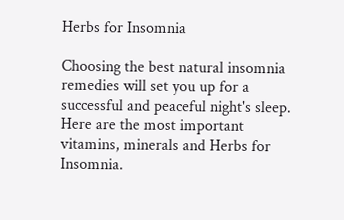Herbs for Insomnia

Choosing the best natural insomnia remedies will set you up for a successful and peaceful night's sleep. Here are the most important vitamins, minerals and Herbs for Insomnia.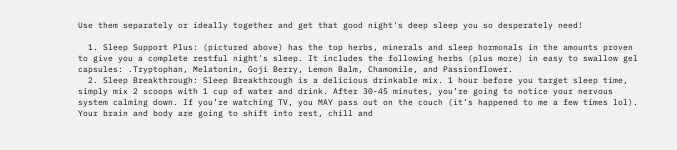Use them separately or ideally together and get that good night's deep sleep you so desperately need!

  1. Sleep Support Plus: (pictured above) has the top herbs, minerals and sleep hormonals in the amounts proven to give you a complete restful night's sleep. It includes the following herbs (plus more) in easy to swallow gel capsules: .Tryptophan, Melatonin, Goji Berry, Lemon Balm, Chamomile, and Passionflower.
  2. Sleep Breakthrough: Sleep Breakthrough is a delicious drinkable mix. 1 hour before you target sleep time, simply mix 2 scoops with 1 cup of water and drink. After 30-45 minutes, you’re going to notice your nervous system calming down. If you’re watching TV, you MAY pass out on the couch (it’s happened to me a few times lol). Your brain and body are going to shift into rest, chill and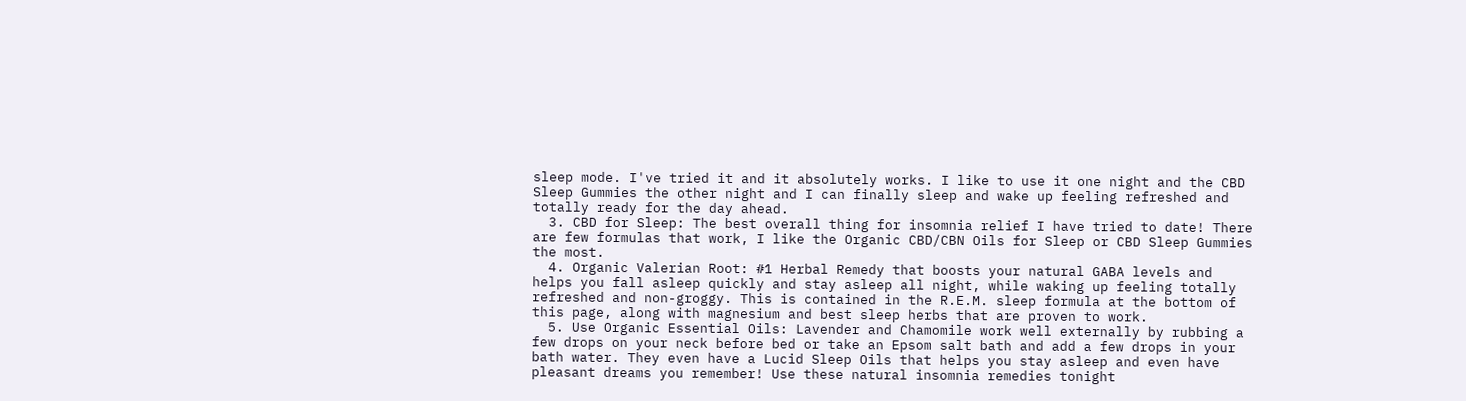sleep mode. I've tried it and it absolutely works. I like to use it one night and the CBD Sleep Gummies the other night and I can finally sleep and wake up feeling refreshed and totally ready for the day ahead.
  3. CBD for Sleep: The best overall thing for insomnia relief I have tried to date! There are few formulas that work, I like the Organic CBD/CBN Oils for Sleep or CBD Sleep Gummies the most.
  4. Organic Valerian Root: #1 Herbal Remedy that boosts your natural GABA levels and helps you fall asleep quickly and stay asleep all night, while waking up feeling totally refreshed and non-groggy. This is contained in the R.E.M. sleep formula at the bottom of this page, along with magnesium and best sleep herbs that are proven to work.
  5. Use Organic Essential Oils: Lavender and Chamomile work well externally by rubbing a few drops on your neck before bed or take an Epsom salt bath and add a few drops in your bath water. They even have a Lucid Sleep Oils that helps you stay asleep and even have pleasant dreams you remember! Use these natural insomnia remedies tonight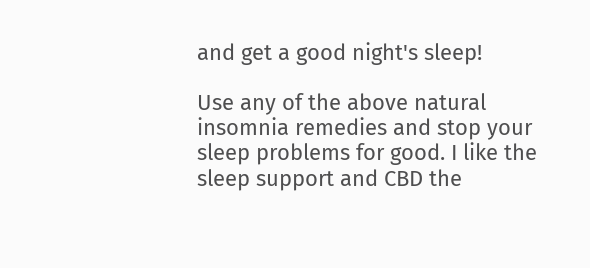and get a good night's sleep!

Use any of the above natural insomnia remedies and stop your sleep problems for good. I like the sleep support and CBD the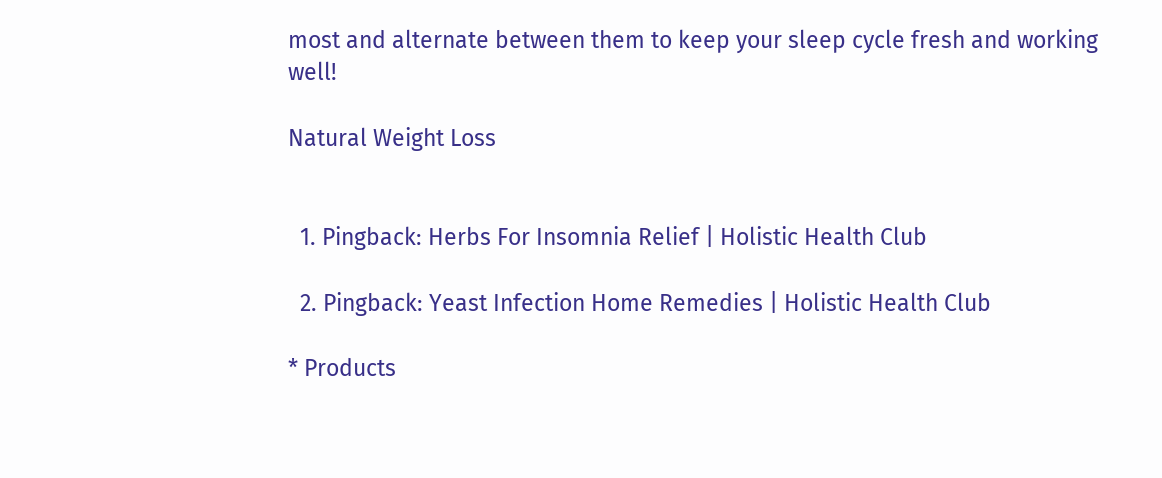most and alternate between them to keep your sleep cycle fresh and working well!

Natural Weight Loss


  1. Pingback: Herbs For Insomnia Relief | Holistic Health Club

  2. Pingback: Yeast Infection Home Remedies | Holistic Health Club

* Products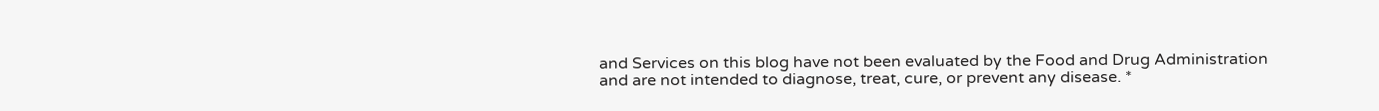and Services on this blog have not been evaluated by the Food and Drug Administration
and are not intended to diagnose, treat, cure, or prevent any disease. *